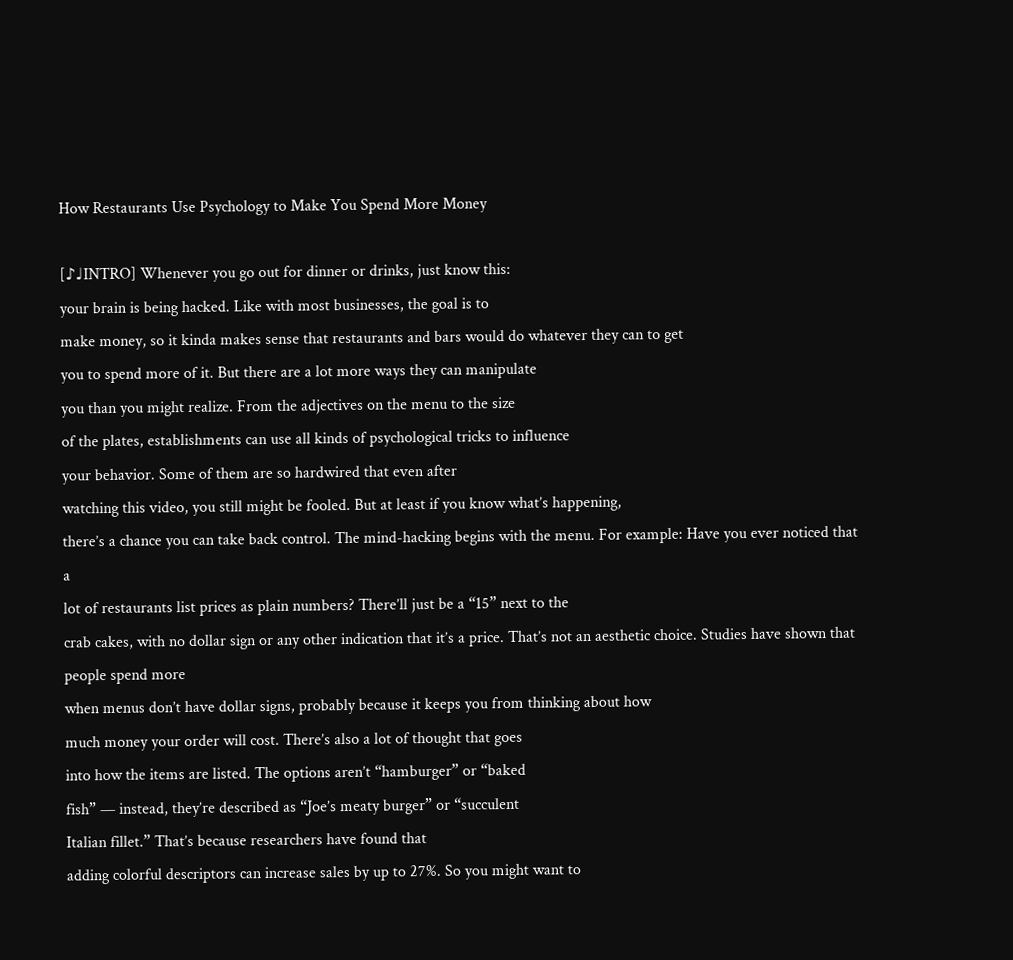How Restaurants Use Psychology to Make You Spend More Money

[♪♩INTRO] Whenever you go out for dinner or drinks, just know this:
your brain is being hacked. Like with most businesses, the goal is to
make money, so it kinda makes sense that restaurants and bars would do whatever they can to get
you to spend more of it. But there are a lot more ways they can manipulate
you than you might realize. From the adjectives on the menu to the size
of the plates, establishments can use all kinds of psychological tricks to influence
your behavior. Some of them are so hardwired that even after
watching this video, you still might be fooled. But at least if you know what’s happening,
there’s a chance you can take back control. The mind-hacking begins with the menu. For example: Have you ever noticed that a
lot of restaurants list prices as plain numbers? There’ll just be a “15” next to the
crab cakes, with no dollar sign or any other indication that it’s a price. That’s not an aesthetic choice. Studies have shown that people spend more
when menus don’t have dollar signs, probably because it keeps you from thinking about how
much money your order will cost. There’s also a lot of thought that goes
into how the items are listed. The options aren’t “hamburger” or “baked
fish” — instead, they’re described as “Joe’s meaty burger” or “succulent
Italian fillet.” That’s because researchers have found that
adding colorful descriptors can increase sales by up to 27%. So you might want to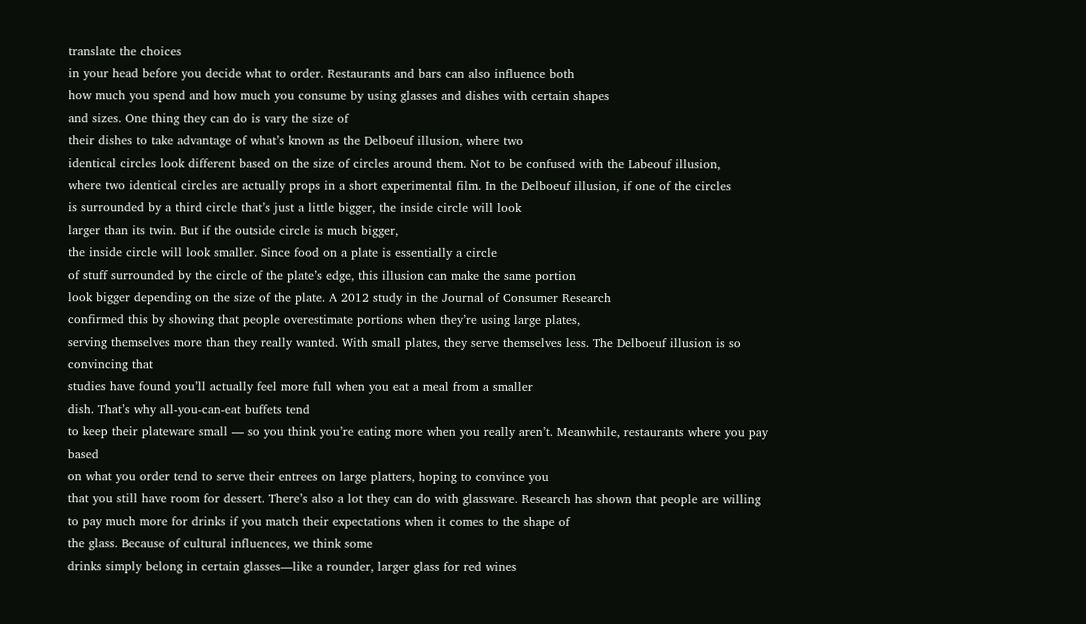translate the choices
in your head before you decide what to order. Restaurants and bars can also influence both
how much you spend and how much you consume by using glasses and dishes with certain shapes
and sizes. One thing they can do is vary the size of
their dishes to take advantage of what’s known as the Delboeuf illusion, where two
identical circles look different based on the size of circles around them. Not to be confused with the Labeouf illusion,
where two identical circles are actually props in a short experimental film. In the Delboeuf illusion, if one of the circles
is surrounded by a third circle that’s just a little bigger, the inside circle will look
larger than its twin. But if the outside circle is much bigger,
the inside circle will look smaller. Since food on a plate is essentially a circle
of stuff surrounded by the circle of the plate’s edge, this illusion can make the same portion
look bigger depending on the size of the plate. A 2012 study in the Journal of Consumer Research
confirmed this by showing that people overestimate portions when they’re using large plates,
serving themselves more than they really wanted. With small plates, they serve themselves less. The Delboeuf illusion is so convincing that
studies have found you’ll actually feel more full when you eat a meal from a smaller
dish. That’s why all-you-can-eat buffets tend
to keep their plateware small — so you think you’re eating more when you really aren’t. Meanwhile, restaurants where you pay based
on what you order tend to serve their entrees on large platters, hoping to convince you
that you still have room for dessert. There’s also a lot they can do with glassware. Research has shown that people are willing
to pay much more for drinks if you match their expectations when it comes to the shape of
the glass. Because of cultural influences, we think some
drinks simply belong in certain glasses—like a rounder, larger glass for red wines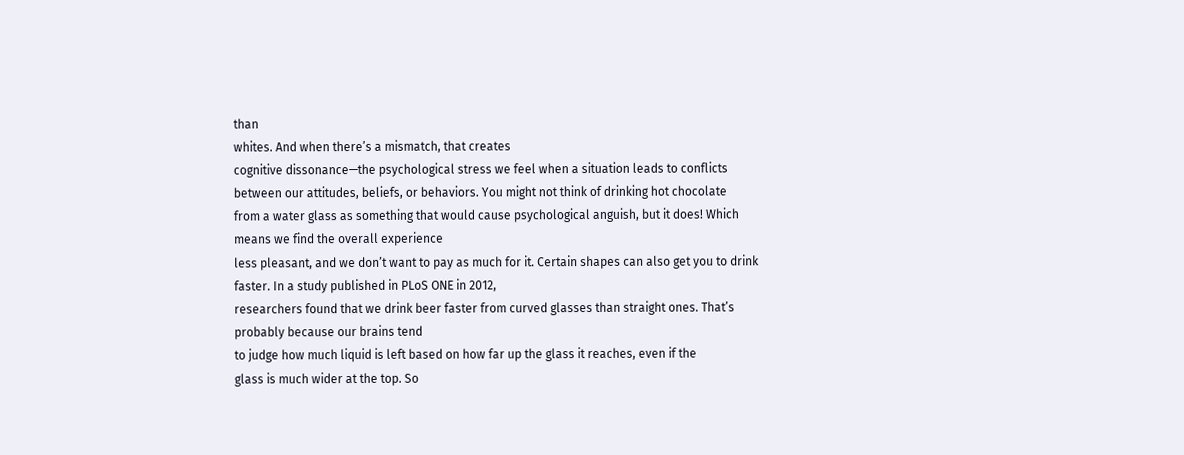than
whites. And when there’s a mismatch, that creates
cognitive dissonance—the psychological stress we feel when a situation leads to conflicts
between our attitudes, beliefs, or behaviors. You might not think of drinking hot chocolate
from a water glass as something that would cause psychological anguish, but it does! Which means we find the overall experience
less pleasant, and we don’t want to pay as much for it. Certain shapes can also get you to drink faster. In a study published in PLoS ONE in 2012,
researchers found that we drink beer faster from curved glasses than straight ones. That’s probably because our brains tend
to judge how much liquid is left based on how far up the glass it reaches, even if the
glass is much wider at the top. So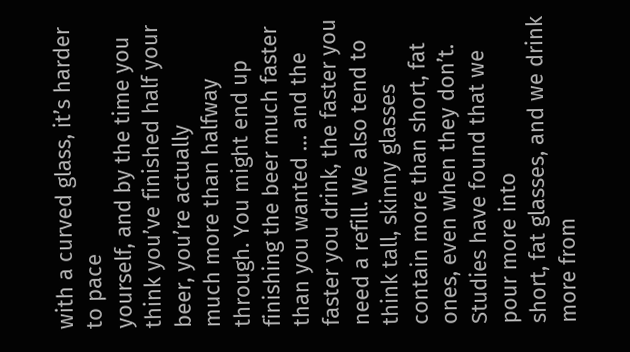with a curved glass, it’s harder to pace
yourself, and by the time you think you’ve finished half your beer, you’re actually
much more than halfway through. You might end up finishing the beer much faster
than you wanted … and the faster you drink, the faster you need a refill. We also tend to think tall, skinny glasses
contain more than short, fat ones, even when they don’t. Studies have found that we pour more into
short, fat glasses, and we drink more from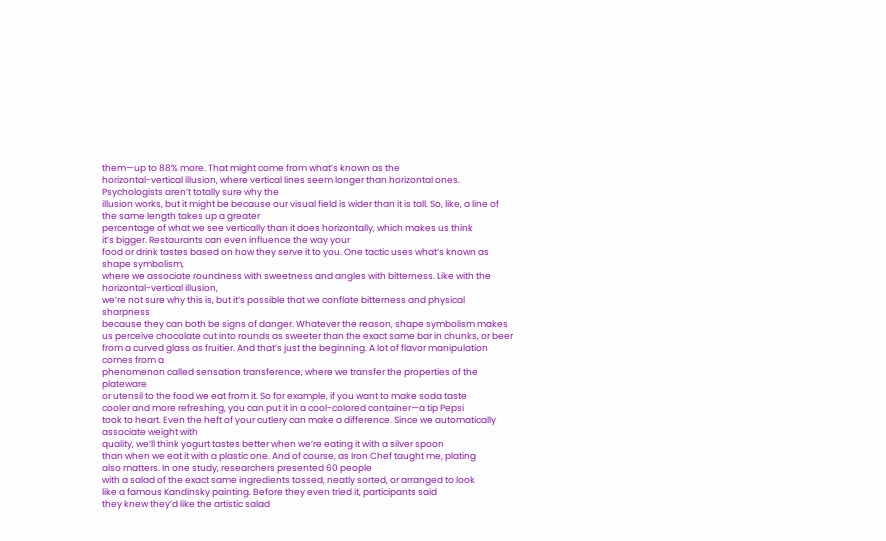them—up to 88% more. That might come from what’s known as the
horizontal-vertical illusion, where vertical lines seem longer than horizontal ones. Psychologists aren’t totally sure why the
illusion works, but it might be because our visual field is wider than it is tall. So, like, a line of the same length takes up a greater
percentage of what we see vertically than it does horizontally, which makes us think
it’s bigger. Restaurants can even influence the way your
food or drink tastes based on how they serve it to you. One tactic uses what’s known as shape symbolism,
where we associate roundness with sweetness and angles with bitterness. Like with the horizontal-vertical illusion,
we’re not sure why this is, but it’s possible that we conflate bitterness and physical sharpness
because they can both be signs of danger. Whatever the reason, shape symbolism makes
us perceive chocolate cut into rounds as sweeter than the exact same bar in chunks, or beer
from a curved glass as fruitier. And that’s just the beginning. A lot of flavor manipulation comes from a
phenomenon called sensation transference, where we transfer the properties of the plateware
or utensil to the food we eat from it. So for example, if you want to make soda taste
cooler and more refreshing, you can put it in a cool-colored container—a tip Pepsi
took to heart. Even the heft of your cutlery can make a difference. Since we automatically associate weight with
quality, we’ll think yogurt tastes better when we’re eating it with a silver spoon
than when we eat it with a plastic one. And of course, as Iron Chef taught me, plating
also matters. In one study, researchers presented 60 people
with a salad of the exact same ingredients tossed, neatly sorted, or arranged to look
like a famous Kandinsky painting. Before they even tried it, participants said
they knew they’d like the artistic salad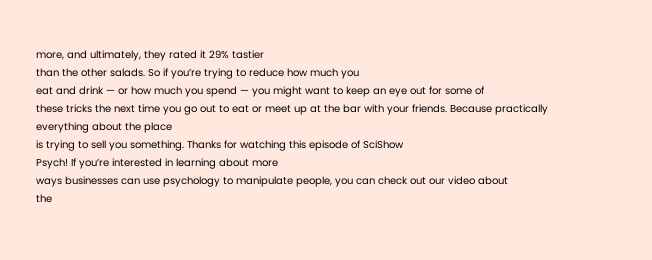more, and ultimately, they rated it 29% tastier
than the other salads. So if you’re trying to reduce how much you
eat and drink — or how much you spend — you might want to keep an eye out for some of
these tricks the next time you go out to eat or meet up at the bar with your friends. Because practically everything about the place
is trying to sell you something. Thanks for watching this episode of SciShow
Psych! If you’re interested in learning about more
ways businesses can use psychology to manipulate people, you can check out our video about
the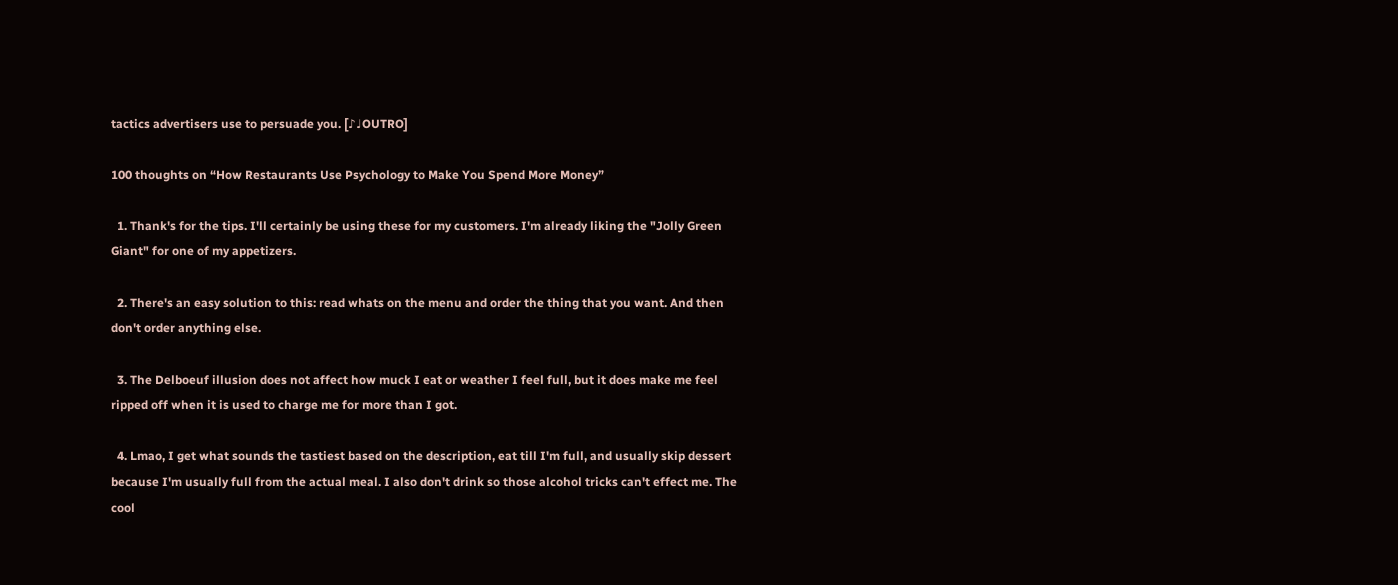tactics advertisers use to persuade you. [♪♩OUTRO]

100 thoughts on “How Restaurants Use Psychology to Make You Spend More Money”

  1. Thank's for the tips. I'll certainly be using these for my customers. I'm already liking the "Jolly Green Giant" for one of my appetizers.

  2. There's an easy solution to this: read whats on the menu and order the thing that you want. And then don't order anything else.

  3. The Delboeuf illusion does not affect how muck I eat or weather I feel full, but it does make me feel ripped off when it is used to charge me for more than I got.

  4. Lmao, I get what sounds the tastiest based on the description, eat till I'm full, and usually skip dessert because I'm usually full from the actual meal. I also don't drink so those alcohol tricks can't effect me. The cool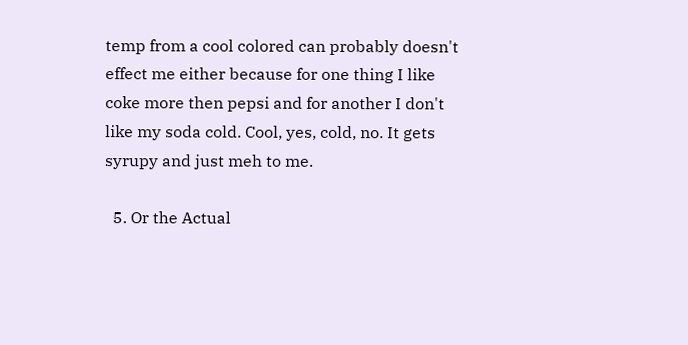temp from a cool colored can probably doesn't effect me either because for one thing I like coke more then pepsi and for another I don't like my soda cold. Cool, yes, cold, no. It gets syrupy and just meh to me.

  5. Or the Actual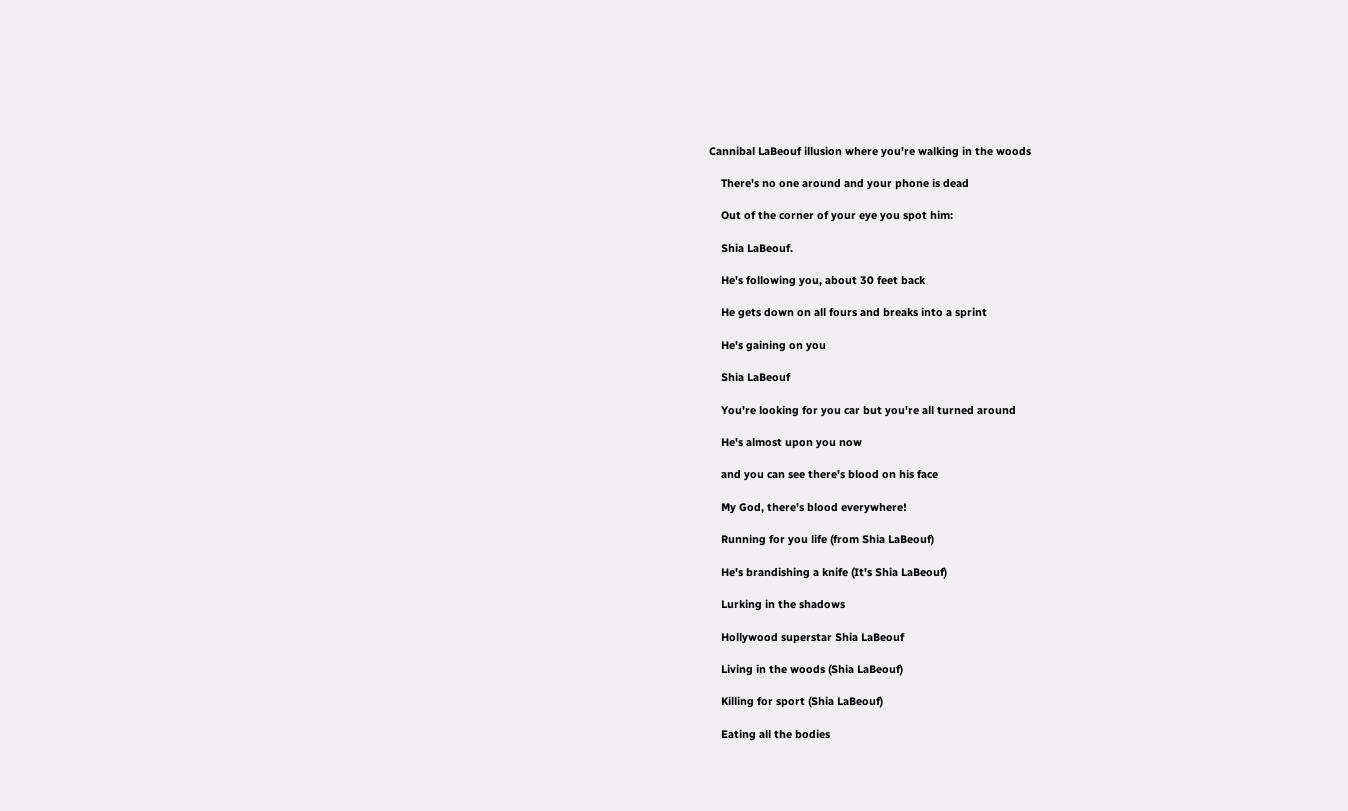Cannibal LaBeouf illusion where you're walking in the woods

    There's no one around and your phone is dead

    Out of the corner of your eye you spot him:

    Shia LaBeouf.

    He's following you, about 30 feet back

    He gets down on all fours and breaks into a sprint

    He's gaining on you

    Shia LaBeouf

    You're looking for you car but you're all turned around

    He's almost upon you now

    and you can see there's blood on his face

    My God, there's blood everywhere!

    Running for you life (from Shia LaBeouf)

    He's brandishing a knife (It's Shia LaBeouf)

    Lurking in the shadows

    Hollywood superstar Shia LaBeouf

    Living in the woods (Shia LaBeouf)

    Killing for sport (Shia LaBeouf)

    Eating all the bodies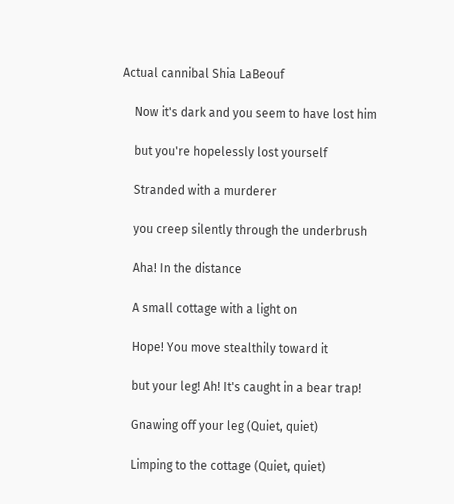Actual cannibal Shia LaBeouf

    Now it's dark and you seem to have lost him

    but you're hopelessly lost yourself

    Stranded with a murderer

    you creep silently through the underbrush

    Aha! In the distance

    A small cottage with a light on

    Hope! You move stealthily toward it

    but your leg! Ah! It's caught in a bear trap!

    Gnawing off your leg (Quiet, quiet)

    Limping to the cottage (Quiet, quiet)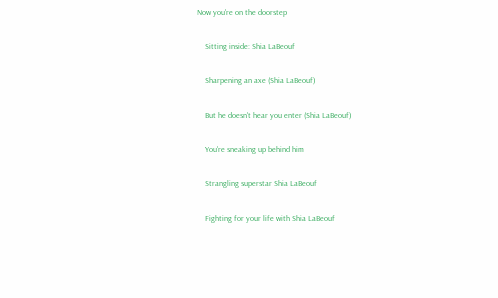Now you're on the doorstep

    Sitting inside: Shia LaBeouf

    Sharpening an axe (Shia LaBeouf)

    But he doesn't hear you enter (Shia LaBeouf)

    You're sneaking up behind him

    Strangling superstar Shia LaBeouf

    Fighting for your life with Shia LaBeouf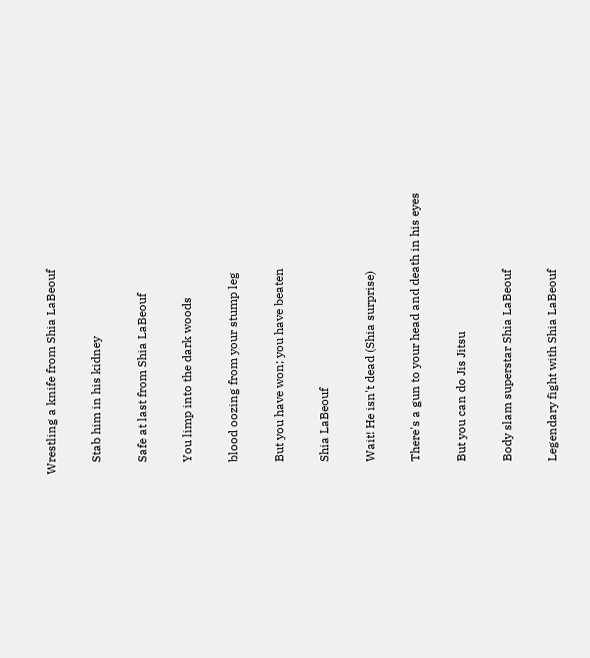Wrestling a knife from Shia LaBeouf

    Stab him in his kidney

    Safe at last from Shia LaBeouf

    You limp into the dark woods

    blood oozing from your stump leg

    But you have won; you have beaten

    Shia LaBeouf

    Wait! He isn't dead (Shia surprise)

    There's a gun to your head and death in his eyes

    But you can do Jis Jitsu

    Body slam superstar Shia LaBeouf

    Legendary fight with Shia LaBeouf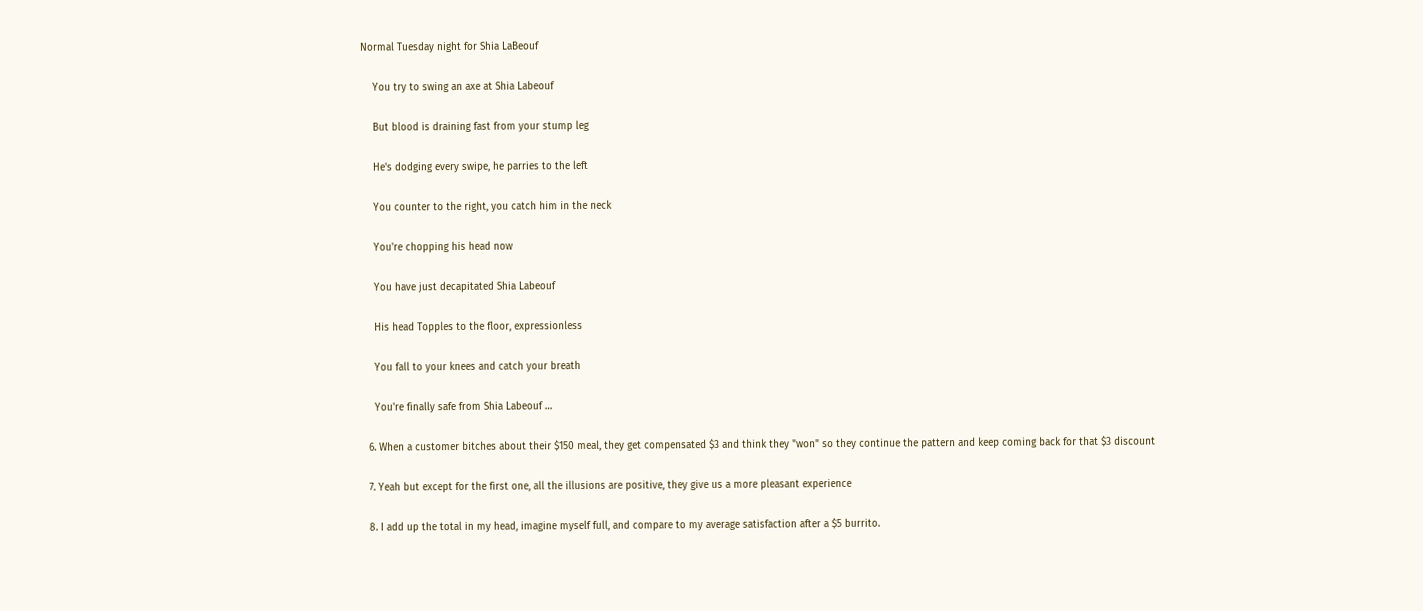Normal Tuesday night for Shia LaBeouf

    You try to swing an axe at Shia Labeouf

    But blood is draining fast from your stump leg

    He's dodging every swipe, he parries to the left

    You counter to the right, you catch him in the neck

    You're chopping his head now

    You have just decapitated Shia Labeouf

    His head Topples to the floor, expressionless

    You fall to your knees and catch your breath

    You're finally safe from Shia Labeouf …

  6. When a customer bitches about their $150 meal, they get compensated $3 and think they "won" so they continue the pattern and keep coming back for that $3 discount

  7. Yeah but except for the first one, all the illusions are positive, they give us a more pleasant experience

  8. I add up the total in my head, imagine myself full, and compare to my average satisfaction after a $5 burrito.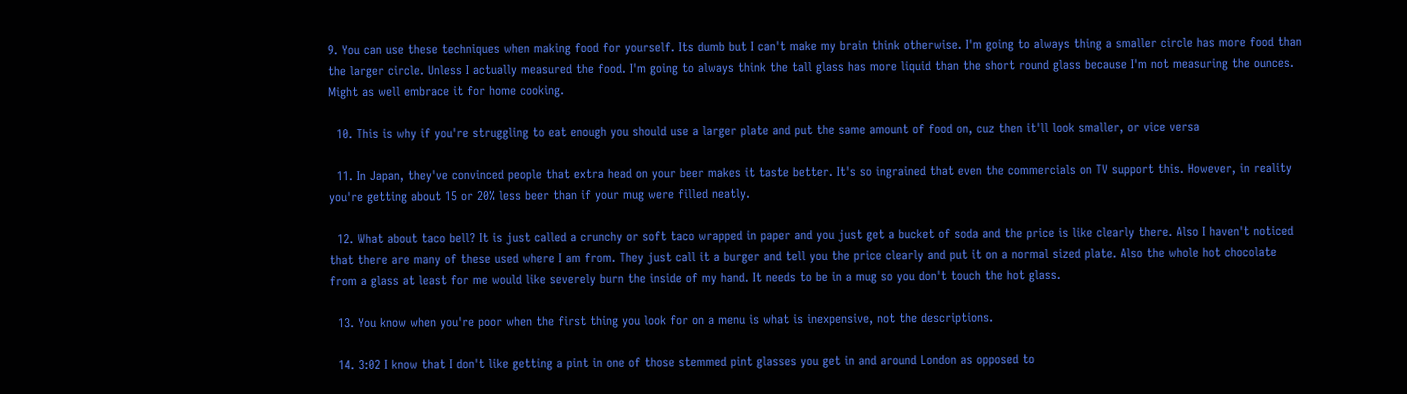9. You can use these techniques when making food for yourself. Its dumb but I can't make my brain think otherwise. I'm going to always thing a smaller circle has more food than the larger circle. Unless I actually measured the food. I'm going to always think the tall glass has more liquid than the short round glass because I'm not measuring the ounces. Might as well embrace it for home cooking.

  10. This is why if you're struggling to eat enough you should use a larger plate and put the same amount of food on, cuz then it'll look smaller, or vice versa

  11. In Japan, they've convinced people that extra head on your beer makes it taste better. It's so ingrained that even the commercials on TV support this. However, in reality you're getting about 15 or 20% less beer than if your mug were filled neatly.

  12. What about taco bell? It is just called a crunchy or soft taco wrapped in paper and you just get a bucket of soda and the price is like clearly there. Also I haven't noticed that there are many of these used where I am from. They just call it a burger and tell you the price clearly and put it on a normal sized plate. Also the whole hot chocolate from a glass at least for me would like severely burn the inside of my hand. It needs to be in a mug so you don't touch the hot glass.

  13. You know when you're poor when the first thing you look for on a menu is what is inexpensive, not the descriptions.

  14. 3:02 I know that I don't like getting a pint in one of those stemmed pint glasses you get in and around London as opposed to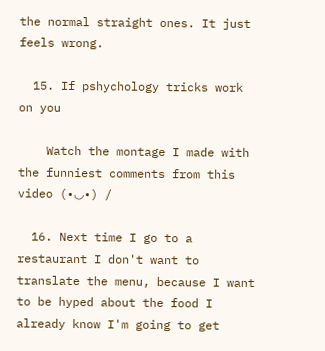the normal straight ones. It just feels wrong.

  15. If pshychology tricks work on you

    Watch the montage I made with the funniest comments from this video (•◡•) /

  16. Next time I go to a restaurant I don't want to translate the menu, because I want to be hyped about the food I already know I'm going to get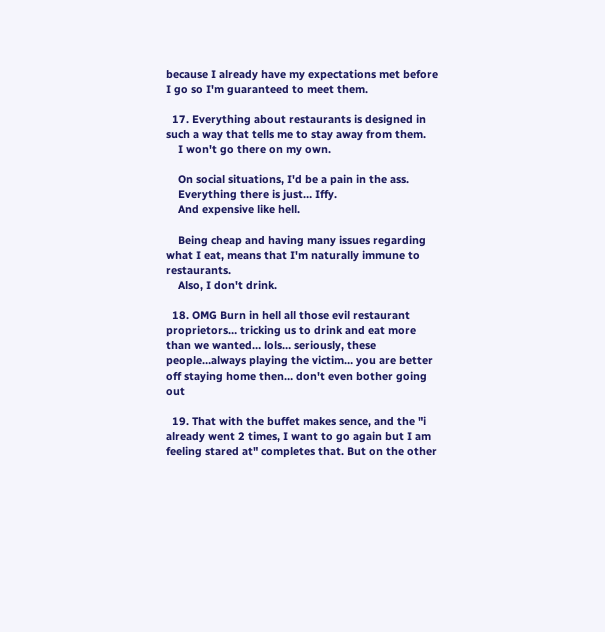because I already have my expectations met before I go so I'm guaranteed to meet them.

  17. Everything about restaurants is designed in such a way that tells me to stay away from them.
    I won't go there on my own.

    On social situations, I'd be a pain in the ass.
    Everything there is just… Iffy.
    And expensive like hell.

    Being cheap and having many issues regarding what I eat, means that I'm naturally immune to restaurants.
    Also, I don't drink.

  18. OMG Burn in hell all those evil restaurant proprietors… tricking us to drink and eat more than we wanted… lols… seriously, these people…always playing the victim… you are better off staying home then… don't even bother going out

  19. That with the buffet makes sence, and the "i already went 2 times, I want to go again but I am feeling stared at" completes that. But on the other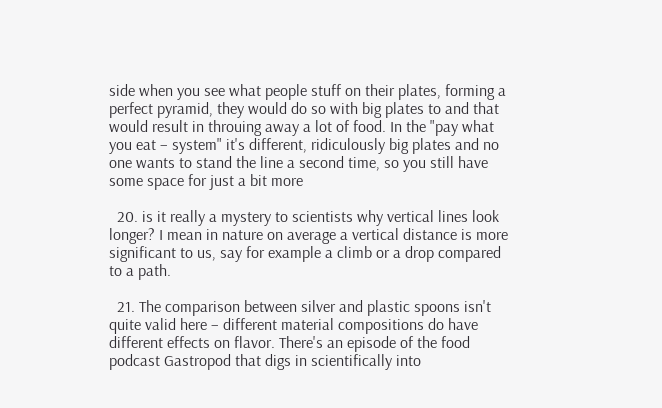side when you see what people stuff on their plates, forming a perfect pyramid, they would do so with big plates to and that would result in throuing away a lot of food. In the "pay what you eat – system" it's different, ridiculously big plates and no one wants to stand the line a second time, so you still have some space for just a bit more

  20. is it really a mystery to scientists why vertical lines look longer? I mean in nature on average a vertical distance is more significant to us, say for example a climb or a drop compared to a path.

  21. The comparison between silver and plastic spoons isn't quite valid here – different material compositions do have different effects on flavor. There's an episode of the food podcast Gastropod that digs in scientifically into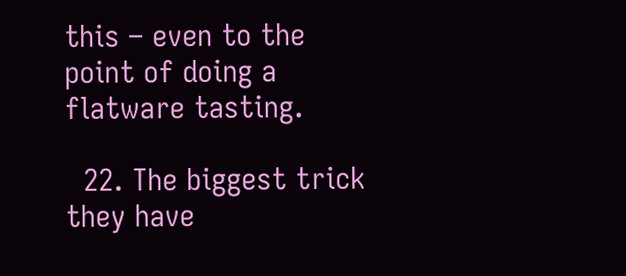this – even to the point of doing a flatware tasting.

  22. The biggest trick they have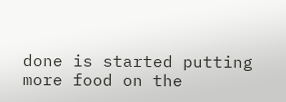done is started putting more food on the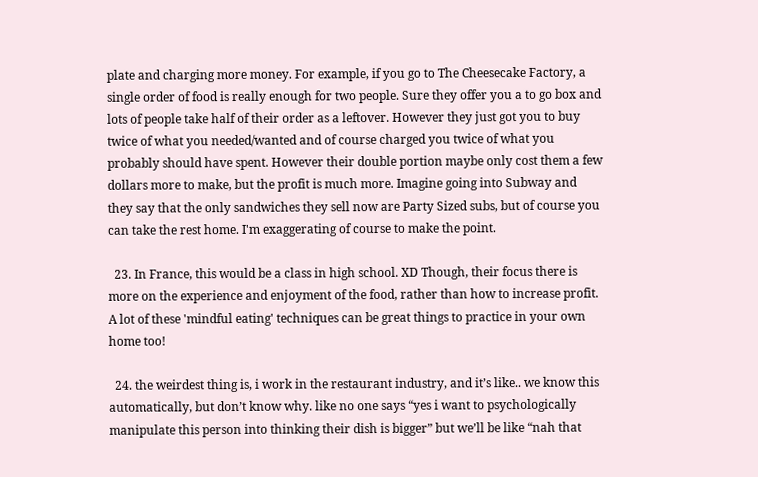plate and charging more money. For example, if you go to The Cheesecake Factory, a single order of food is really enough for two people. Sure they offer you a to go box and lots of people take half of their order as a leftover. However they just got you to buy twice of what you needed/wanted and of course charged you twice of what you probably should have spent. However their double portion maybe only cost them a few dollars more to make, but the profit is much more. Imagine going into Subway and they say that the only sandwiches they sell now are Party Sized subs, but of course you can take the rest home. I'm exaggerating of course to make the point.

  23. In France, this would be a class in high school. XD Though, their focus there is more on the experience and enjoyment of the food, rather than how to increase profit. A lot of these 'mindful eating' techniques can be great things to practice in your own home too!

  24. the weirdest thing is, i work in the restaurant industry, and it’s like.. we know this automatically, but don’t know why. like no one says “yes i want to psychologically manipulate this person into thinking their dish is bigger” but we’ll be like “nah that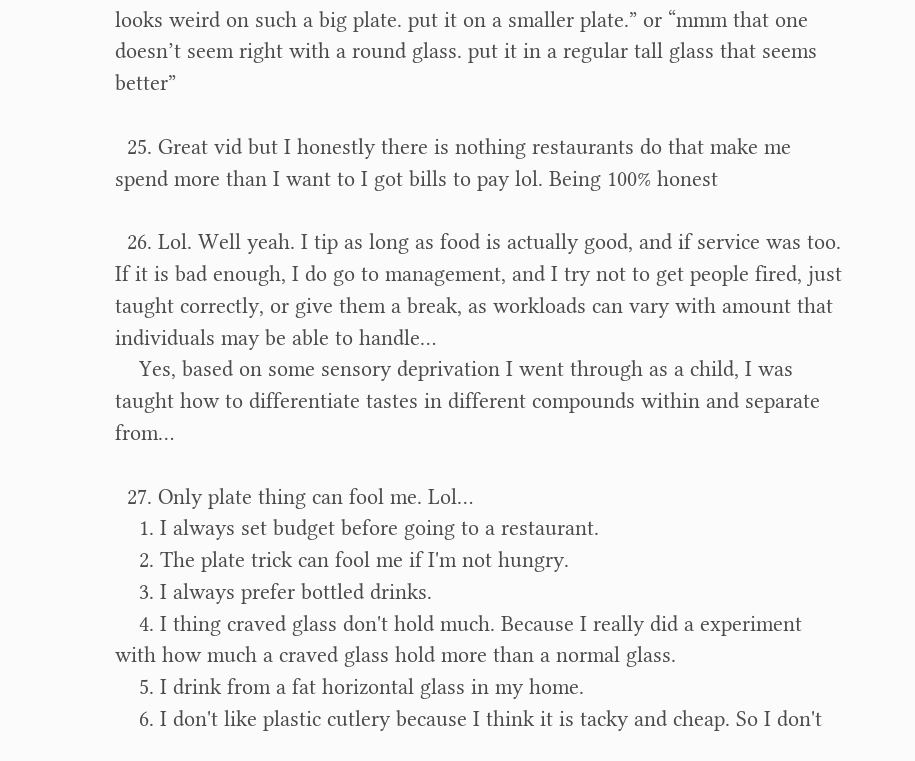looks weird on such a big plate. put it on a smaller plate.” or “mmm that one doesn’t seem right with a round glass. put it in a regular tall glass that seems better”

  25. Great vid but I honestly there is nothing restaurants do that make me spend more than I want to I got bills to pay lol. Being 100% honest

  26. Lol. Well yeah. I tip as long as food is actually good, and if service was too. If it is bad enough, I do go to management, and I try not to get people fired, just taught correctly, or give them a break, as workloads can vary with amount that individuals may be able to handle…
    Yes, based on some sensory deprivation I went through as a child, I was taught how to differentiate tastes in different compounds within and separate from…

  27. Only plate thing can fool me. Lol…
    1. I always set budget before going to a restaurant.
    2. The plate trick can fool me if I'm not hungry.
    3. I always prefer bottled drinks.
    4. I thing craved glass don't hold much. Because I really did a experiment with how much a craved glass hold more than a normal glass.
    5. I drink from a fat horizontal glass in my home.
    6. I don't like plastic cutlery because I think it is tacky and cheap. So I don't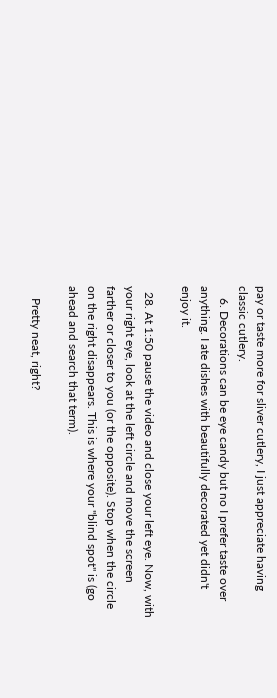pay or taste more for sliver cutlery, I just appreciate having classic cutlery.
    6. Decorations can be eye candy but no I prefer taste over anything. I ate dishes with beautifully decorated yet didn't enjoy it.

  28. At 1:50 pause the video and close your left eye. Now, with your right eye, look at the left circle and move the screen farther or closer to you (or the opposite). Stop when the circle on the right disappears. This is where your "blind spot" is (go ahead and search that term).

    Pretty neat, right?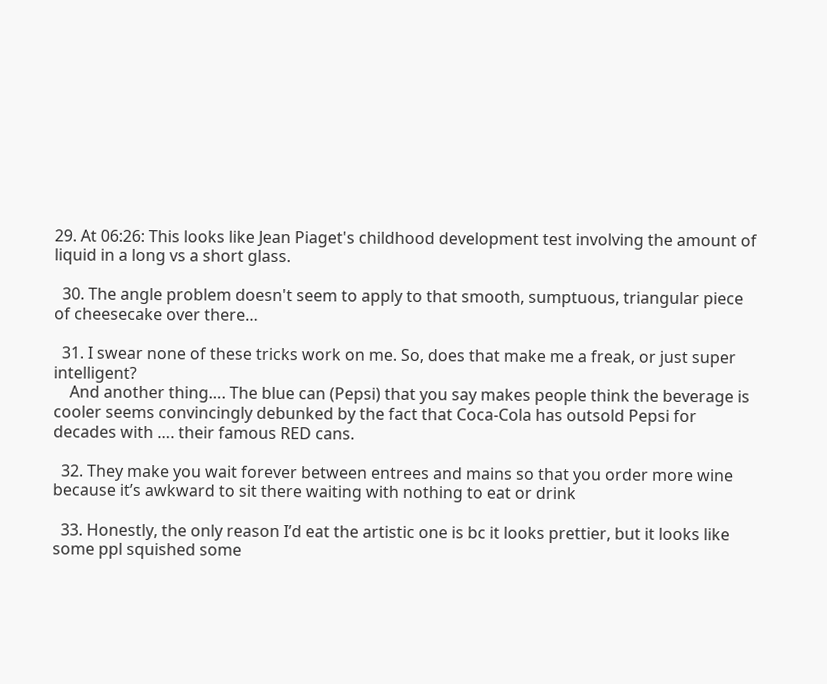29. At 06:26: This looks like Jean Piaget's childhood development test involving the amount of liquid in a long vs a short glass.

  30. The angle problem doesn't seem to apply to that smooth, sumptuous, triangular piece of cheesecake over there…

  31. I swear none of these tricks work on me. So, does that make me a freak, or just super intelligent?
    And another thing…. The blue can (Pepsi) that you say makes people think the beverage is cooler seems convincingly debunked by the fact that Coca-Cola has outsold Pepsi for decades with …. their famous RED cans.

  32. They make you wait forever between entrees and mains so that you order more wine because it’s awkward to sit there waiting with nothing to eat or drink

  33. Honestly, the only reason I’d eat the artistic one is bc it looks prettier, but it looks like some ppl squished some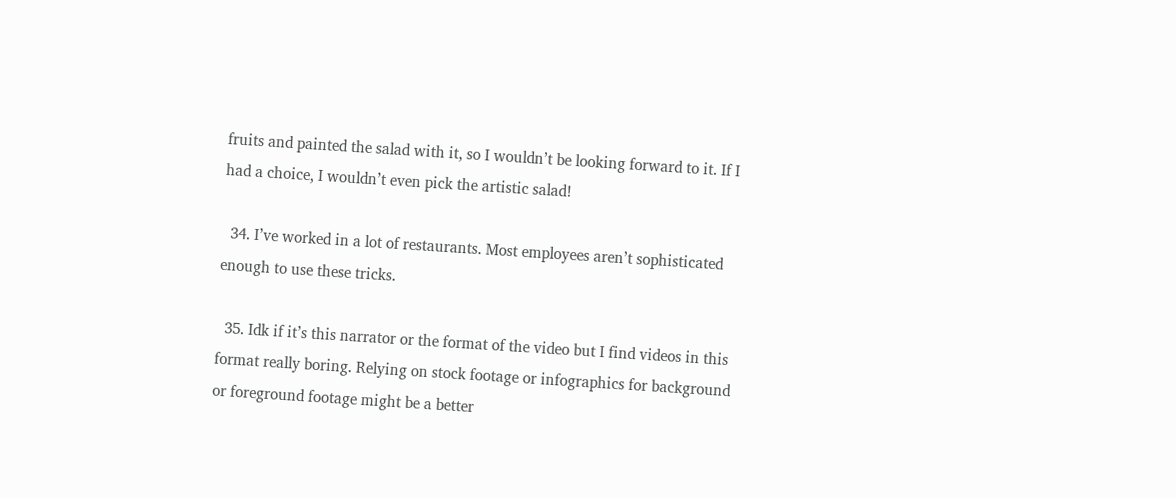fruits and painted the salad with it, so I wouldn’t be looking forward to it. If I had a choice, I wouldn’t even pick the artistic salad!

  34. I’ve worked in a lot of restaurants. Most employees aren’t sophisticated enough to use these tricks.

  35. Idk if it’s this narrator or the format of the video but I find videos in this format really boring. Relying on stock footage or infographics for background or foreground footage might be a better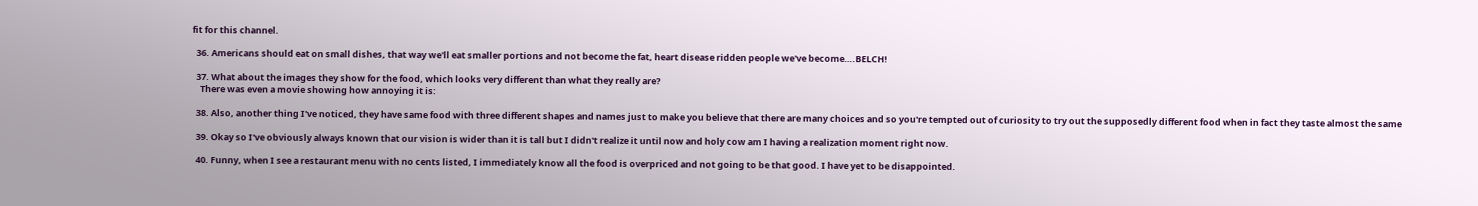fit for this channel.

  36. Americans should eat on small dishes, that way we'll eat smaller portions and not become the fat, heart disease ridden people we've become….BELCH!

  37. What about the images they show for the food, which looks very different than what they really are?
    There was even a movie showing how annoying it is:

  38. Also, another thing I've noticed, they have same food with three different shapes and names just to make you believe that there are many choices and so you're tempted out of curiosity to try out the supposedly different food when in fact they taste almost the same

  39. Okay so I've obviously always known that our vision is wider than it is tall but I didn't realize it until now and holy cow am I having a realization moment right now.

  40. Funny, when I see a restaurant menu with no cents listed, I immediately know all the food is overpriced and not going to be that good. I have yet to be disappointed.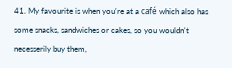41. My favourite is when you're at a café which also has some snacks, sandwiches or cakes, so you wouldn't necesserily buy them,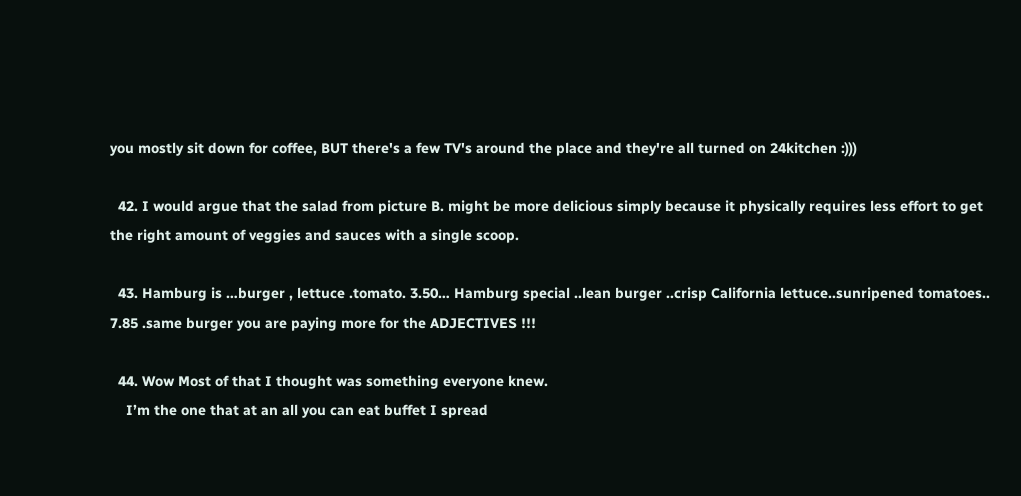you mostly sit down for coffee, BUT there's a few TV's around the place and they're all turned on 24kitchen :)))

  42. I would argue that the salad from picture B. might be more delicious simply because it physically requires less effort to get the right amount of veggies and sauces with a single scoop.

  43. Hamburg is …burger , lettuce .tomato. 3.50… Hamburg special ..lean burger ..crisp California lettuce..sunripened tomatoes.. 7.85 .same burger you are paying more for the ADJECTIVES !!!

  44. Wow Most of that I thought was something everyone knew.
    I’m the one that at an all you can eat buffet I spread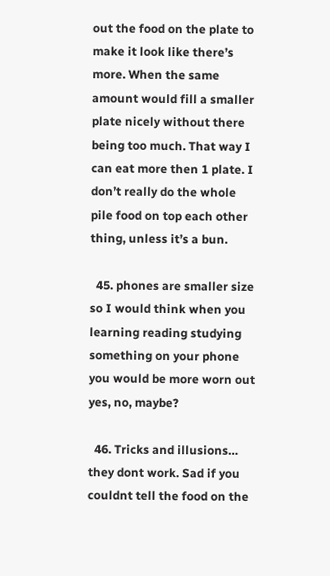out the food on the plate to make it look like there’s more. When the same amount would fill a smaller plate nicely without there being too much. That way I can eat more then 1 plate. I don’t really do the whole pile food on top each other thing, unless it’s a bun.

  45. phones are smaller size so I would think when you learning reading studying something on your phone you would be more worn out yes, no, maybe?

  46. Tricks and illusions… they dont work. Sad if you couldnt tell the food on the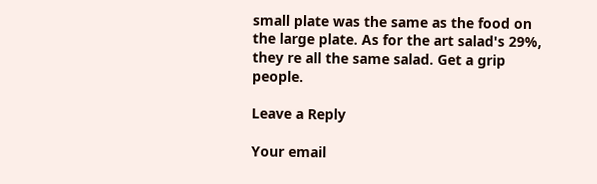small plate was the same as the food on the large plate. As for the art salad's 29%, they re all the same salad. Get a grip people.

Leave a Reply

Your email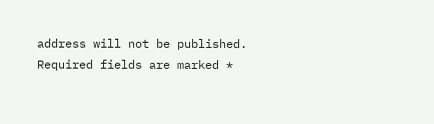address will not be published. Required fields are marked *